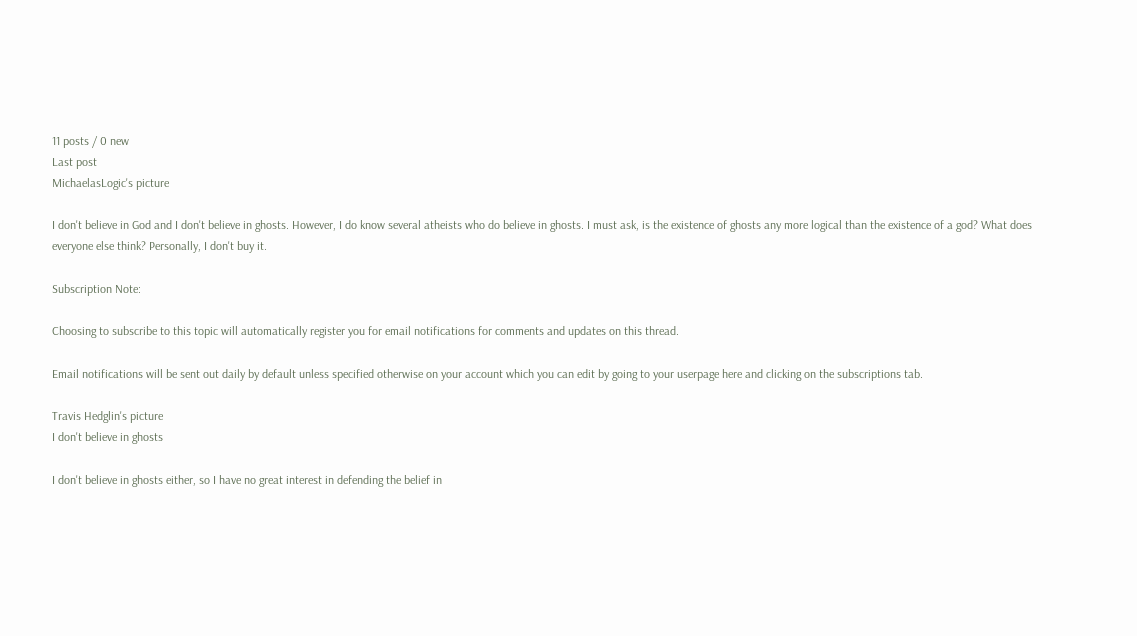11 posts / 0 new
Last post
MichaelasLogic's picture

I don't believe in God and I don't believe in ghosts. However, I do know several atheists who do believe in ghosts. I must ask, is the existence of ghosts any more logical than the existence of a god? What does everyone else think? Personally, I don't buy it.

Subscription Note:

Choosing to subscribe to this topic will automatically register you for email notifications for comments and updates on this thread.

Email notifications will be sent out daily by default unless specified otherwise on your account which you can edit by going to your userpage here and clicking on the subscriptions tab.

Travis Hedglin's picture
I don't believe in ghosts

I don't believe in ghosts either, so I have no great interest in defending the belief in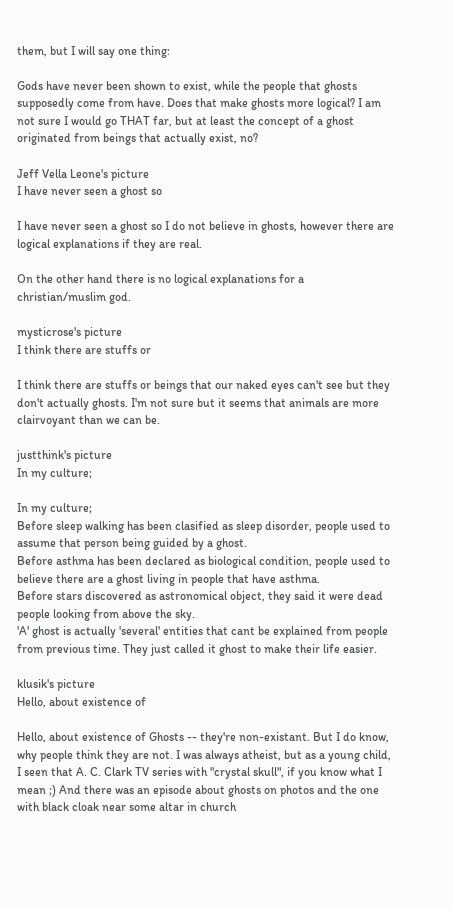them, but I will say one thing:

Gods have never been shown to exist, while the people that ghosts supposedly come from have. Does that make ghosts more logical? I am not sure I would go THAT far, but at least the concept of a ghost originated from beings that actually exist, no?

Jeff Vella Leone's picture
I have never seen a ghost so

I have never seen a ghost so I do not believe in ghosts, however there are logical explanations if they are real.

On the other hand there is no logical explanations for a christian/muslim god.

mysticrose's picture
I think there are stuffs or

I think there are stuffs or beings that our naked eyes can't see but they don't actually ghosts. I'm not sure but it seems that animals are more clairvoyant than we can be.

justthink's picture
In my culture;

In my culture;
Before sleep walking has been clasified as sleep disorder, people used to assume that person being guided by a ghost.
Before asthma has been declared as biological condition, people used to believe there are a ghost living in people that have asthma.
Before stars discovered as astronomical object, they said it were dead people looking from above the sky.
'A' ghost is actually 'several' entities that cant be explained from people from previous time. They just called it ghost to make their life easier.

klusik's picture
Hello, about existence of

Hello, about existence of Ghosts -- they're non-existant. But I do know, why people think they are not. I was always atheist, but as a young child, I seen that A. C. Clark TV series with "crystal skull", if you know what I mean ;) And there was an episode about ghosts on photos and the one with black cloak near some altar in church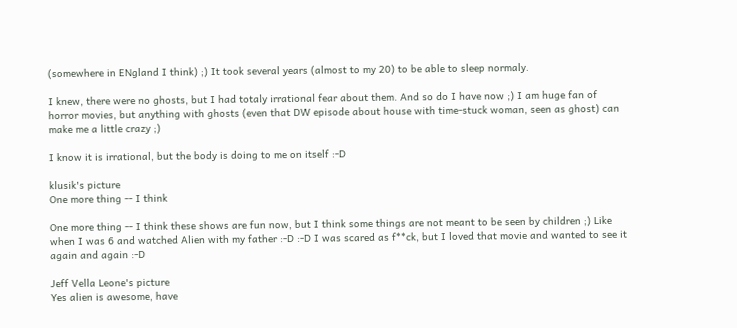(somewhere in ENgland I think) ;) It took several years (almost to my 20) to be able to sleep normaly.

I knew, there were no ghosts, but I had totaly irrational fear about them. And so do I have now ;) I am huge fan of horror movies, but anything with ghosts (even that DW episode about house with time-stuck woman, seen as ghost) can make me a little crazy ;)

I know it is irrational, but the body is doing to me on itself :-D

klusik's picture
One more thing -- I think

One more thing -- I think these shows are fun now, but I think some things are not meant to be seen by children ;) Like when I was 6 and watched Alien with my father :-D :-D I was scared as f**ck, but I loved that movie and wanted to see it again and again :-D

Jeff Vella Leone's picture
Yes alien is awesome, have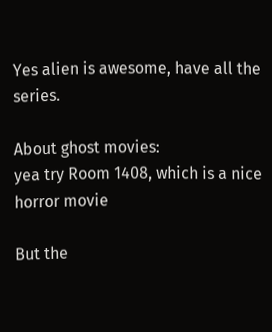Yes alien is awesome, have all the series.

About ghost movies:
yea try Room 1408, which is a nice horror movie

But the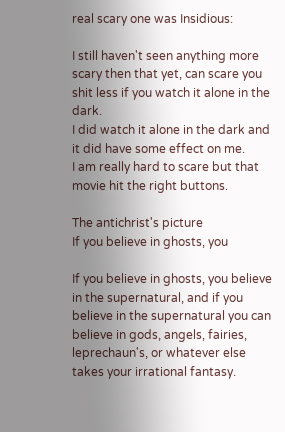real scary one was Insidious:

I still haven't seen anything more scary then that yet, can scare you shit less if you watch it alone in the dark.
I did watch it alone in the dark and it did have some effect on me.
I am really hard to scare but that movie hit the right buttons.

The antichrist's picture
If you believe in ghosts, you

If you believe in ghosts, you believe in the supernatural, and if you believe in the supernatural you can believe in gods, angels, fairies, leprechaun's, or whatever else takes your irrational fantasy.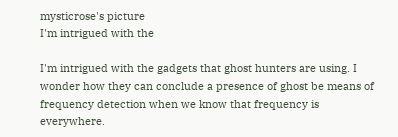mysticrose's picture
I'm intrigued with the

I'm intrigued with the gadgets that ghost hunters are using. I wonder how they can conclude a presence of ghost be means of frequency detection when we know that frequency is everywhere.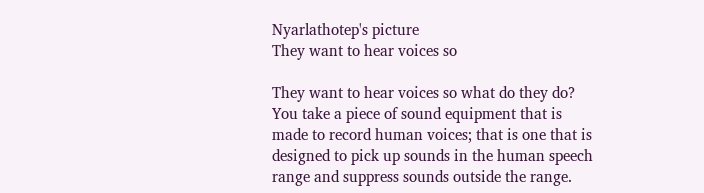Nyarlathotep's picture
They want to hear voices so

They want to hear voices so what do they do? You take a piece of sound equipment that is made to record human voices; that is one that is designed to pick up sounds in the human speech range and suppress sounds outside the range.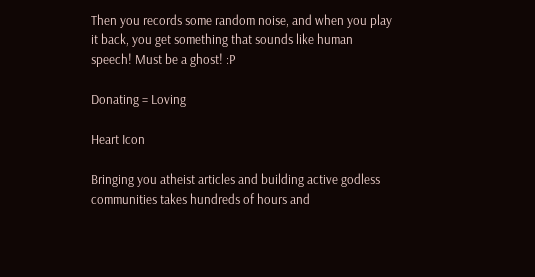Then you records some random noise, and when you play it back, you get something that sounds like human speech! Must be a ghost! :P

Donating = Loving

Heart Icon

Bringing you atheist articles and building active godless communities takes hundreds of hours and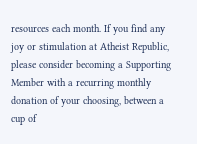resources each month. If you find any joy or stimulation at Atheist Republic, please consider becoming a Supporting Member with a recurring monthly donation of your choosing, between a cup of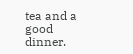tea and a good dinner.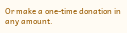Or make a one-time donation in any amount.